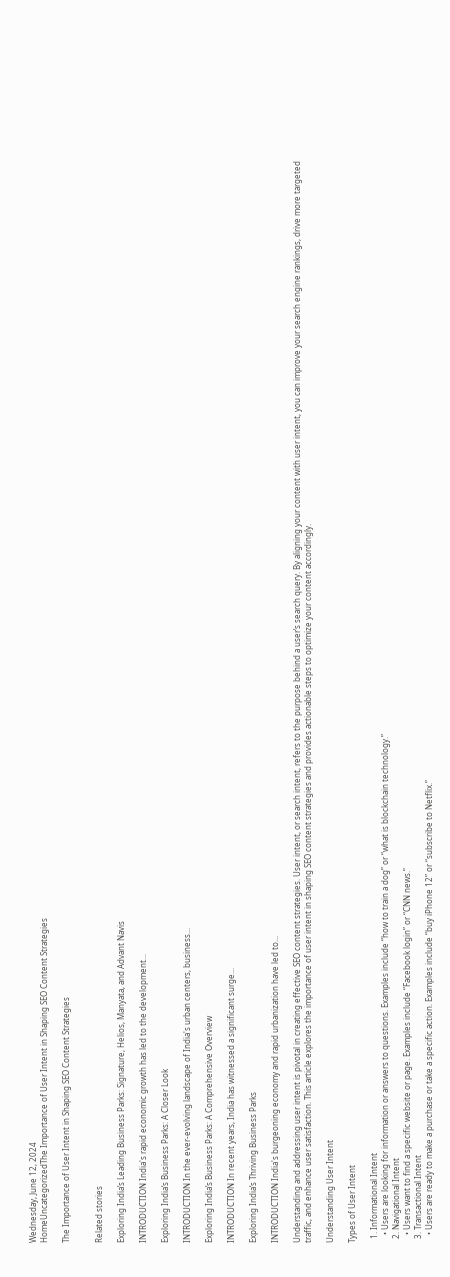Wednesday, June 12, 2024
HomeUncategorizedThe Importance of User Intent in Shaping SEO Content Strategies

The Importance of User Intent in Shaping SEO Content Strategies


Related stories

Exploring India’s Leading Business Parks: Signature, Helios, Manyata, and Advant Navis

INTRODUCTION India's rapid economic growth has led to the development...

Exploring India’s Business Parks: A Closer Look

INTRODUCTION In the ever-evolving landscape of India's urban centers, business...

Exploring India’s Business Parks: A Comprehensive Overview

INTRODUCTION In recent years, India has witnessed a significant surge...

Exploring India’s Thriving Business Parks

INTRODUCTION India's burgeoning economy and rapid urbanization have led to...

Understanding and addressing user intent is pivotal in creating effective SEO content strategies. User intent, or search intent, refers to the purpose behind a user’s search query. By aligning your content with user intent, you can improve your search engine rankings, drive more targeted traffic, and enhance user satisfaction. This article explores the importance of user intent in shaping SEO content strategies and provides actionable steps to optimize your content accordingly.

Understanding User Intent

Types of User Intent

  1. Informational Intent
    • Users are looking for information or answers to questions. Examples include “how to train a dog” or “what is blockchain technology.”
  2. Navigational Intent
    • Users want to find a specific website or page. Examples include “Facebook login” or “CNN news.”
  3. Transactional Intent
    • Users are ready to make a purchase or take a specific action. Examples include “buy iPhone 12” or “subscribe to Netflix.”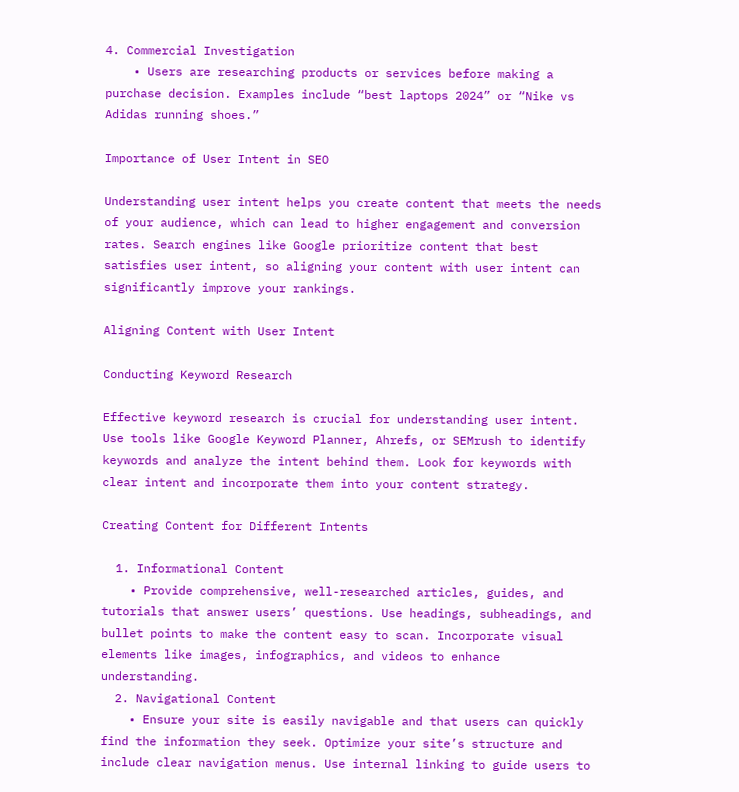4. Commercial Investigation
    • Users are researching products or services before making a purchase decision. Examples include “best laptops 2024” or “Nike vs Adidas running shoes.”

Importance of User Intent in SEO

Understanding user intent helps you create content that meets the needs of your audience, which can lead to higher engagement and conversion rates. Search engines like Google prioritize content that best satisfies user intent, so aligning your content with user intent can significantly improve your rankings.

Aligning Content with User Intent

Conducting Keyword Research

Effective keyword research is crucial for understanding user intent. Use tools like Google Keyword Planner, Ahrefs, or SEMrush to identify keywords and analyze the intent behind them. Look for keywords with clear intent and incorporate them into your content strategy.

Creating Content for Different Intents

  1. Informational Content
    • Provide comprehensive, well-researched articles, guides, and tutorials that answer users’ questions. Use headings, subheadings, and bullet points to make the content easy to scan. Incorporate visual elements like images, infographics, and videos to enhance understanding.
  2. Navigational Content
    • Ensure your site is easily navigable and that users can quickly find the information they seek. Optimize your site’s structure and include clear navigation menus. Use internal linking to guide users to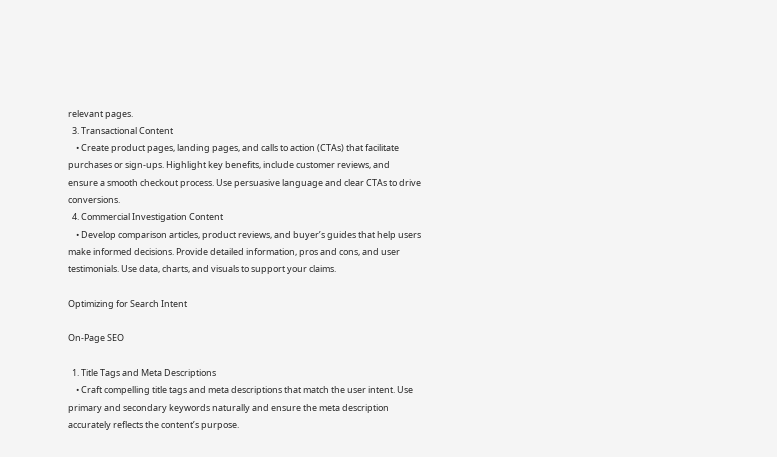relevant pages.
  3. Transactional Content
    • Create product pages, landing pages, and calls to action (CTAs) that facilitate purchases or sign-ups. Highlight key benefits, include customer reviews, and ensure a smooth checkout process. Use persuasive language and clear CTAs to drive conversions.
  4. Commercial Investigation Content
    • Develop comparison articles, product reviews, and buyer’s guides that help users make informed decisions. Provide detailed information, pros and cons, and user testimonials. Use data, charts, and visuals to support your claims.

Optimizing for Search Intent

On-Page SEO

  1. Title Tags and Meta Descriptions
    • Craft compelling title tags and meta descriptions that match the user intent. Use primary and secondary keywords naturally and ensure the meta description accurately reflects the content’s purpose.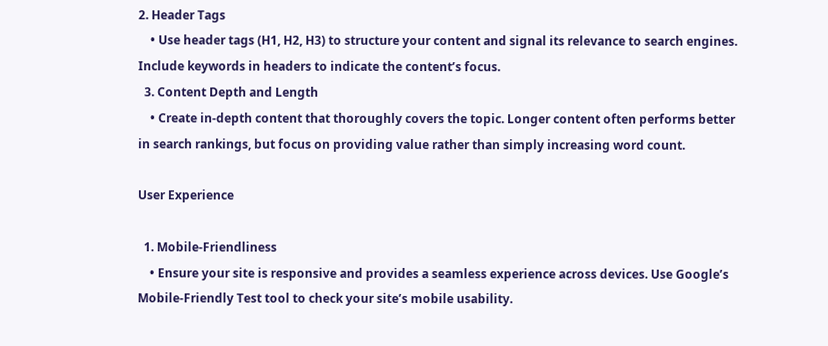2. Header Tags
    • Use header tags (H1, H2, H3) to structure your content and signal its relevance to search engines. Include keywords in headers to indicate the content’s focus.
  3. Content Depth and Length
    • Create in-depth content that thoroughly covers the topic. Longer content often performs better in search rankings, but focus on providing value rather than simply increasing word count.

User Experience

  1. Mobile-Friendliness
    • Ensure your site is responsive and provides a seamless experience across devices. Use Google’s Mobile-Friendly Test tool to check your site’s mobile usability.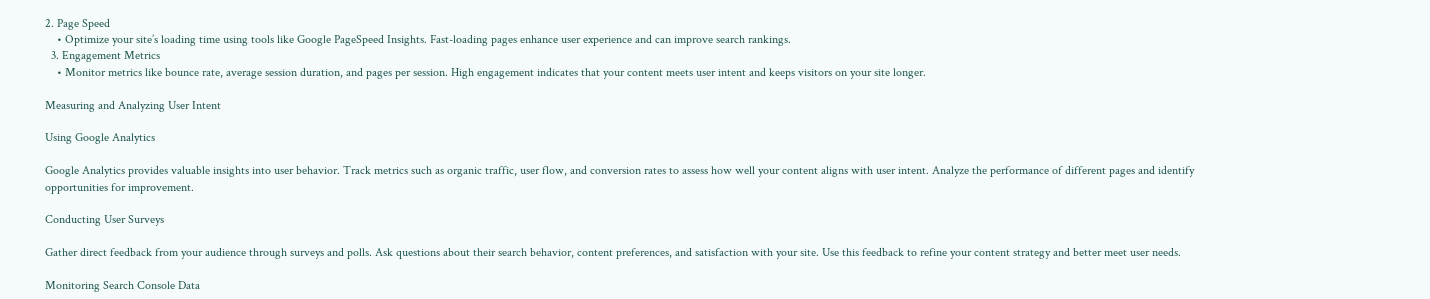2. Page Speed
    • Optimize your site’s loading time using tools like Google PageSpeed Insights. Fast-loading pages enhance user experience and can improve search rankings.
  3. Engagement Metrics
    • Monitor metrics like bounce rate, average session duration, and pages per session. High engagement indicates that your content meets user intent and keeps visitors on your site longer.

Measuring and Analyzing User Intent

Using Google Analytics

Google Analytics provides valuable insights into user behavior. Track metrics such as organic traffic, user flow, and conversion rates to assess how well your content aligns with user intent. Analyze the performance of different pages and identify opportunities for improvement.

Conducting User Surveys

Gather direct feedback from your audience through surveys and polls. Ask questions about their search behavior, content preferences, and satisfaction with your site. Use this feedback to refine your content strategy and better meet user needs.

Monitoring Search Console Data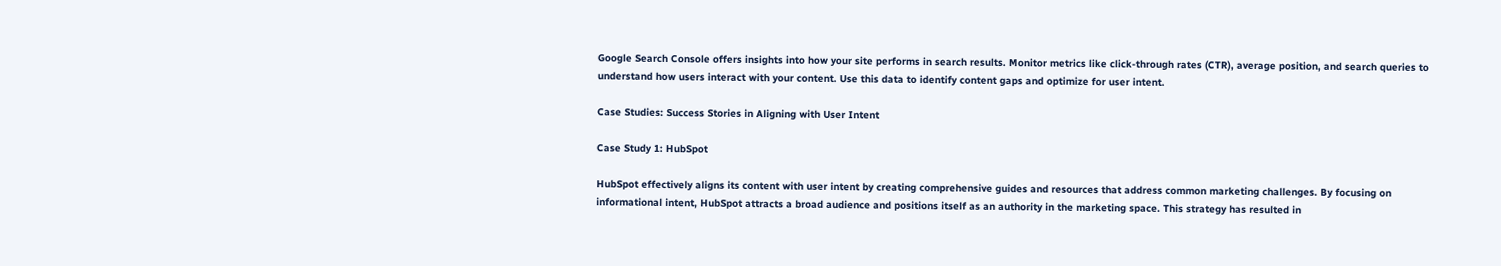Google Search Console offers insights into how your site performs in search results. Monitor metrics like click-through rates (CTR), average position, and search queries to understand how users interact with your content. Use this data to identify content gaps and optimize for user intent.

Case Studies: Success Stories in Aligning with User Intent

Case Study 1: HubSpot

HubSpot effectively aligns its content with user intent by creating comprehensive guides and resources that address common marketing challenges. By focusing on informational intent, HubSpot attracts a broad audience and positions itself as an authority in the marketing space. This strategy has resulted in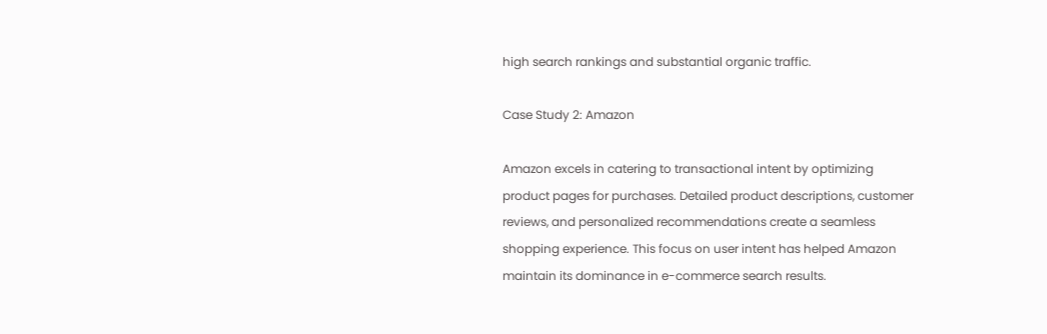high search rankings and substantial organic traffic.

Case Study 2: Amazon

Amazon excels in catering to transactional intent by optimizing product pages for purchases. Detailed product descriptions, customer reviews, and personalized recommendations create a seamless shopping experience. This focus on user intent has helped Amazon maintain its dominance in e-commerce search results.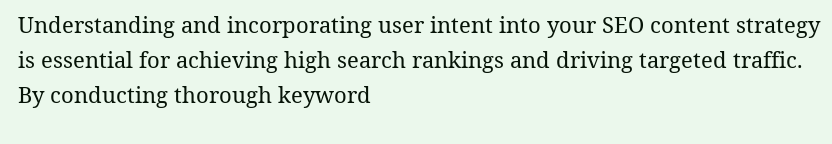Understanding and incorporating user intent into your SEO content strategy is essential for achieving high search rankings and driving targeted traffic. By conducting thorough keyword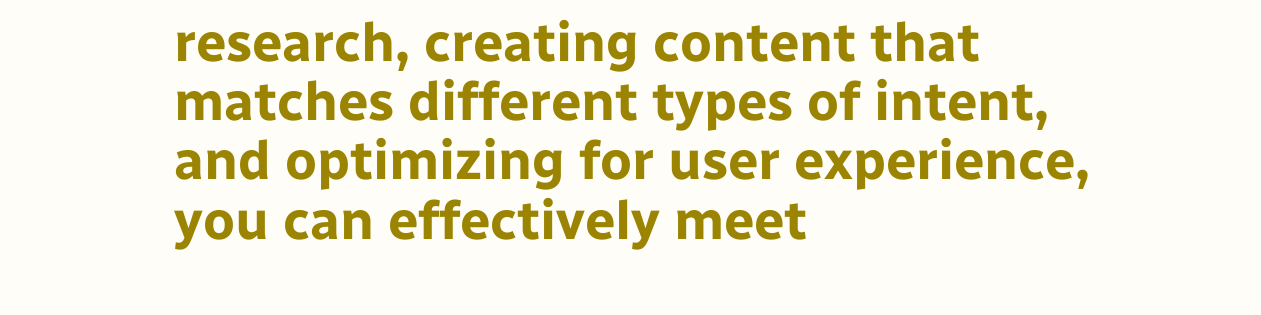research, creating content that matches different types of intent, and optimizing for user experience, you can effectively meet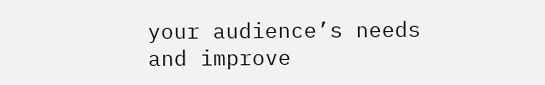your audience’s needs and improve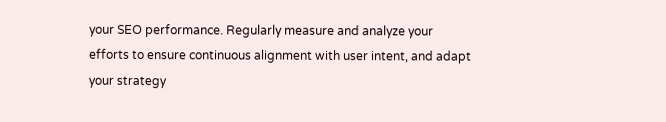your SEO performance. Regularly measure and analyze your efforts to ensure continuous alignment with user intent, and adapt your strategy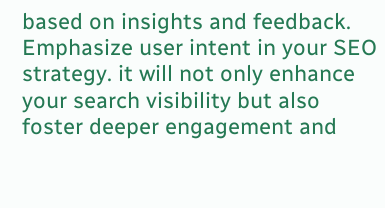based on insights and feedback. Emphasize user intent in your SEO strategy. it will not only enhance your search visibility but also foster deeper engagement and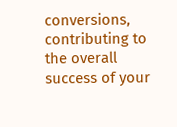conversions, contributing to the overall success of your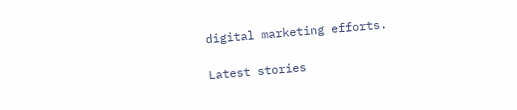digital marketing efforts.

Latest stories